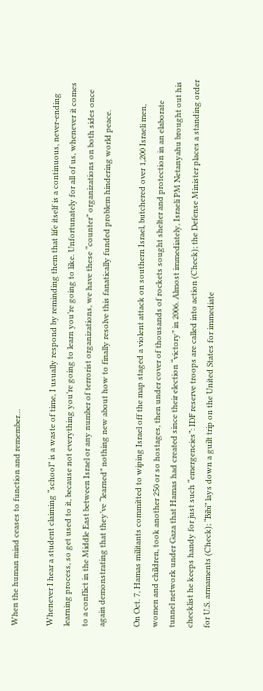When the human mind ceases to function and remember…

Whenever I hear a student claiming “school” is a waste of time, I usually respond by reminding them that life itself is a continuous, never-ending learning process, so get used to it, because not everything you’re going to learn you’re going to like. Unfortunately for all of us, whenever it comes to a conflict in the Middle East between Israel or any number of terrorist organizations, we have these “counter” organizations on both sides once again demonstrating that they’ve “learned” nothing new about how to finally resolve this fanatically funded problem hindering world peace.

On Oct. 7, Hamas militants committed to wiping Israel off the map staged a violent attack on southern Israel, butchered over 1,200 Israeli men, women and children, took another 250 or so hostages, then under cover of thousands of rockets sought shelter and protection in an elaborate tunnel network under Gaza that Hamas had created since their election “victory” in 2006. Almost immediately, Israeli PM Netanyahu brought out his checklist he keeps handy for just such “emergencies”: IDF reserve troops are called into action (Check); the Defense Minister places a standing order for U.S. armaments (Check); “Bibi” lays down a guilt trip on the United States for immediate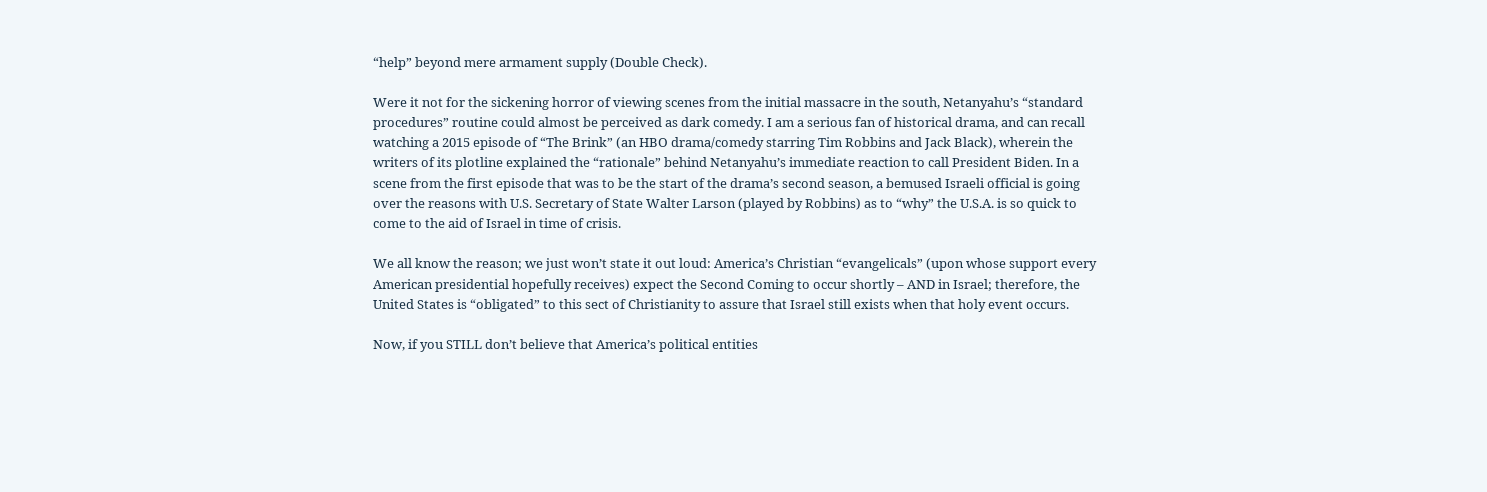“help” beyond mere armament supply (Double Check).

Were it not for the sickening horror of viewing scenes from the initial massacre in the south, Netanyahu’s “standard procedures” routine could almost be perceived as dark comedy. I am a serious fan of historical drama, and can recall watching a 2015 episode of “The Brink” (an HBO drama/comedy starring Tim Robbins and Jack Black), wherein the writers of its plotline explained the “rationale” behind Netanyahu’s immediate reaction to call President Biden. In a scene from the first episode that was to be the start of the drama’s second season, a bemused Israeli official is going over the reasons with U.S. Secretary of State Walter Larson (played by Robbins) as to “why” the U.S.A. is so quick to come to the aid of Israel in time of crisis.

We all know the reason; we just won’t state it out loud: America’s Christian “evangelicals” (upon whose support every American presidential hopefully receives) expect the Second Coming to occur shortly – AND in Israel; therefore, the United States is “obligated” to this sect of Christianity to assure that Israel still exists when that holy event occurs.

Now, if you STILL don’t believe that America’s political entities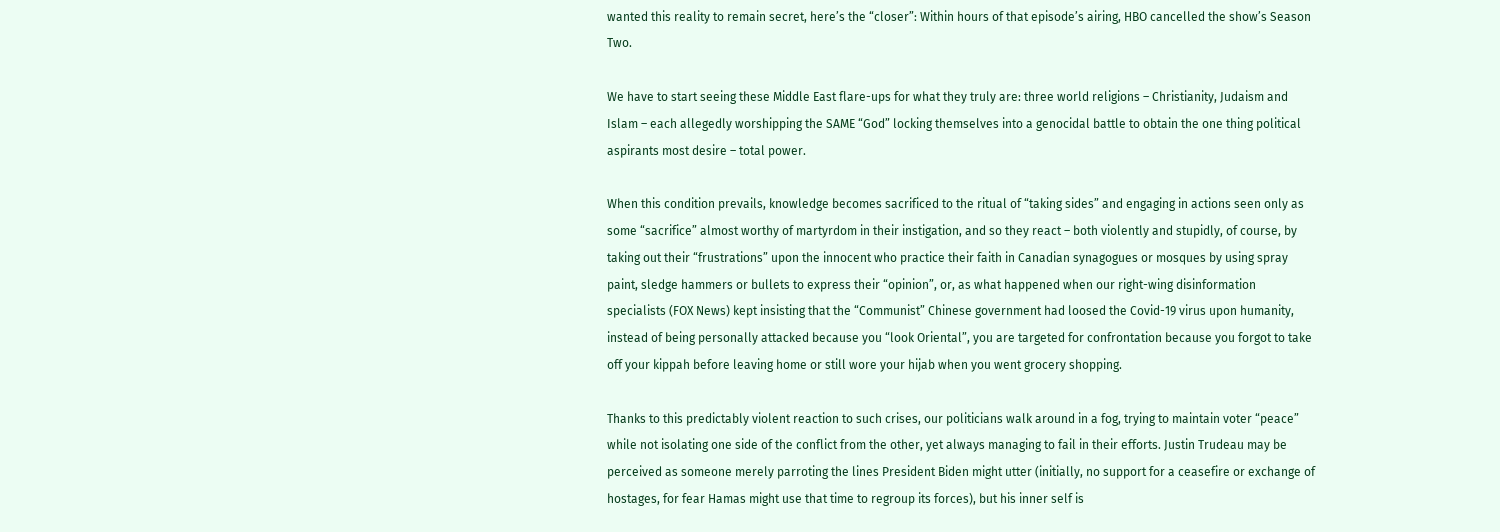wanted this reality to remain secret, here’s the “closer”: Within hours of that episode’s airing, HBO cancelled the show’s Season Two.

We have to start seeing these Middle East flare-ups for what they truly are: three world religions – Christianity, Judaism and Islam – each allegedly worshipping the SAME “God” locking themselves into a genocidal battle to obtain the one thing political aspirants most desire – total power.

When this condition prevails, knowledge becomes sacrificed to the ritual of “taking sides” and engaging in actions seen only as some “sacrifice” almost worthy of martyrdom in their instigation, and so they react – both violently and stupidly, of course, by taking out their “frustrations” upon the innocent who practice their faith in Canadian synagogues or mosques by using spray paint, sledge hammers or bullets to express their “opinion”, or, as what happened when our right-wing disinformation specialists (FOX News) kept insisting that the “Communist” Chinese government had loosed the Covid-19 virus upon humanity, instead of being personally attacked because you “look Oriental”, you are targeted for confrontation because you forgot to take off your kippah before leaving home or still wore your hijab when you went grocery shopping.

Thanks to this predictably violent reaction to such crises, our politicians walk around in a fog, trying to maintain voter “peace” while not isolating one side of the conflict from the other, yet always managing to fail in their efforts. Justin Trudeau may be perceived as someone merely parroting the lines President Biden might utter (initially, no support for a ceasefire or exchange of hostages, for fear Hamas might use that time to regroup its forces), but his inner self is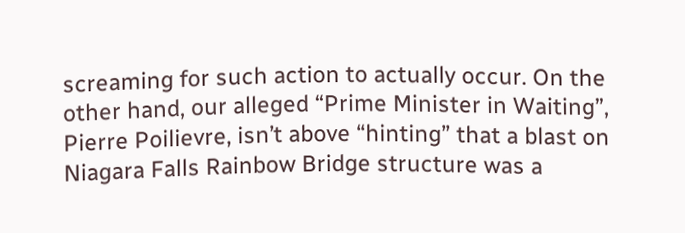screaming for such action to actually occur. On the other hand, our alleged “Prime Minister in Waiting”, Pierre Poilievre, isn’t above “hinting” that a blast on Niagara Falls Rainbow Bridge structure was a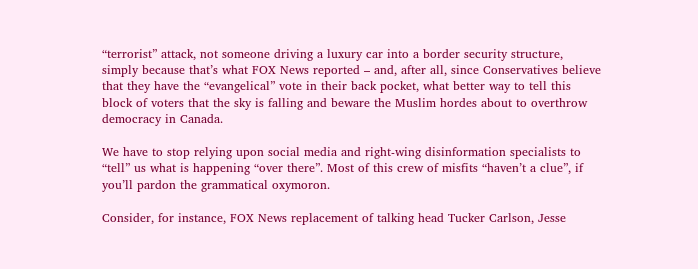“terrorist” attack, not someone driving a luxury car into a border security structure, simply because that’s what FOX News reported – and, after all, since Conservatives believe that they have the “evangelical” vote in their back pocket, what better way to tell this block of voters that the sky is falling and beware the Muslim hordes about to overthrow democracy in Canada.

We have to stop relying upon social media and right-wing disinformation specialists to “tell” us what is happening “over there”. Most of this crew of misfits “haven’t a clue”, if you’ll pardon the grammatical oxymoron.

Consider, for instance, FOX News replacement of talking head Tucker Carlson, Jesse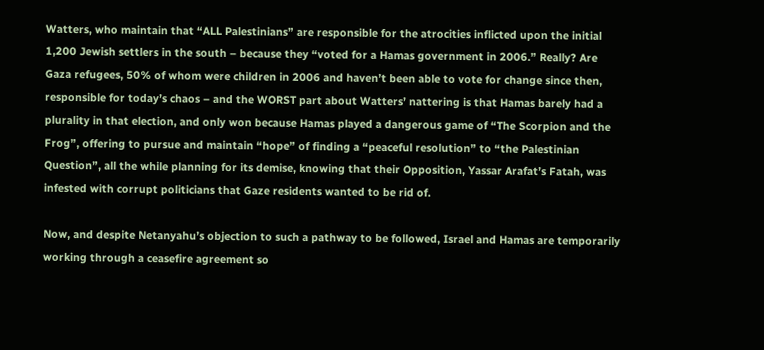Watters, who maintain that “ALL Palestinians” are responsible for the atrocities inflicted upon the initial 1,200 Jewish settlers in the south – because they “voted for a Hamas government in 2006.” Really? Are Gaza refugees, 50% of whom were children in 2006 and haven’t been able to vote for change since then, responsible for today’s chaos – and the WORST part about Watters’ nattering is that Hamas barely had a plurality in that election, and only won because Hamas played a dangerous game of “The Scorpion and the Frog”, offering to pursue and maintain “hope” of finding a “peaceful resolution” to “the Palestinian Question”, all the while planning for its demise, knowing that their Opposition, Yassar Arafat’s Fatah, was infested with corrupt politicians that Gaze residents wanted to be rid of.

Now, and despite Netanyahu’s objection to such a pathway to be followed, Israel and Hamas are temporarily working through a ceasefire agreement so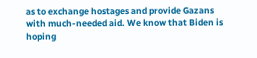as to exchange hostages and provide Gazans with much-needed aid. We know that Biden is hoping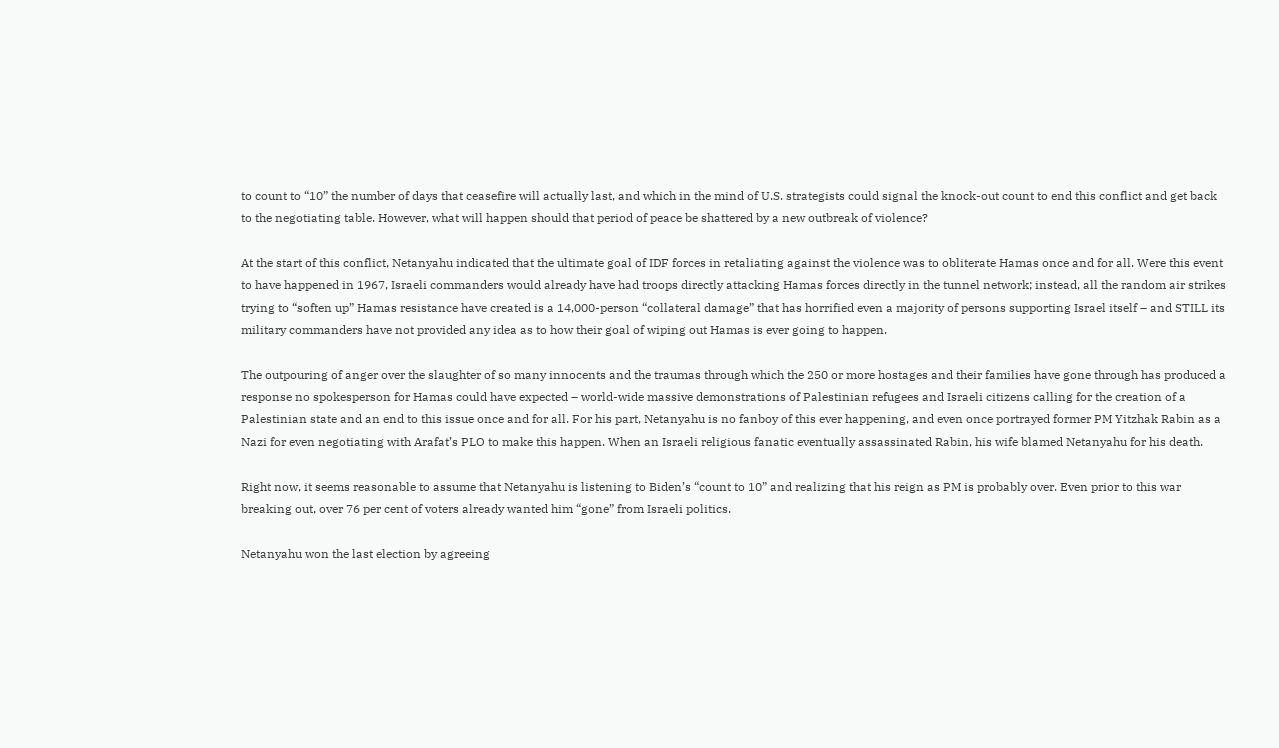to count to “10” the number of days that ceasefire will actually last, and which in the mind of U.S. strategists could signal the knock-out count to end this conflict and get back to the negotiating table. However, what will happen should that period of peace be shattered by a new outbreak of violence?

At the start of this conflict, Netanyahu indicated that the ultimate goal of IDF forces in retaliating against the violence was to obliterate Hamas once and for all. Were this event to have happened in 1967, Israeli commanders would already have had troops directly attacking Hamas forces directly in the tunnel network; instead, all the random air strikes trying to “soften up” Hamas resistance have created is a 14,000-person “collateral damage” that has horrified even a majority of persons supporting Israel itself – and STILL its military commanders have not provided any idea as to how their goal of wiping out Hamas is ever going to happen.

The outpouring of anger over the slaughter of so many innocents and the traumas through which the 250 or more hostages and their families have gone through has produced a response no spokesperson for Hamas could have expected – world-wide massive demonstrations of Palestinian refugees and Israeli citizens calling for the creation of a Palestinian state and an end to this issue once and for all. For his part, Netanyahu is no fanboy of this ever happening, and even once portrayed former PM Yitzhak Rabin as a Nazi for even negotiating with Arafat’s PLO to make this happen. When an Israeli religious fanatic eventually assassinated Rabin, his wife blamed Netanyahu for his death.

Right now, it seems reasonable to assume that Netanyahu is listening to Biden’s “count to 10” and realizing that his reign as PM is probably over. Even prior to this war breaking out, over 76 per cent of voters already wanted him “gone” from Israeli politics.

Netanyahu won the last election by agreeing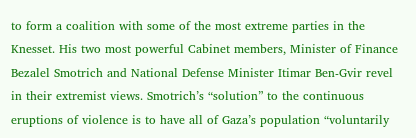to form a coalition with some of the most extreme parties in the Knesset. His two most powerful Cabinet members, Minister of Finance Bezalel Smotrich and National Defense Minister Itimar Ben-Gvir revel in their extremist views. Smotrich’s “solution” to the continuous eruptions of violence is to have all of Gaza’s population “voluntarily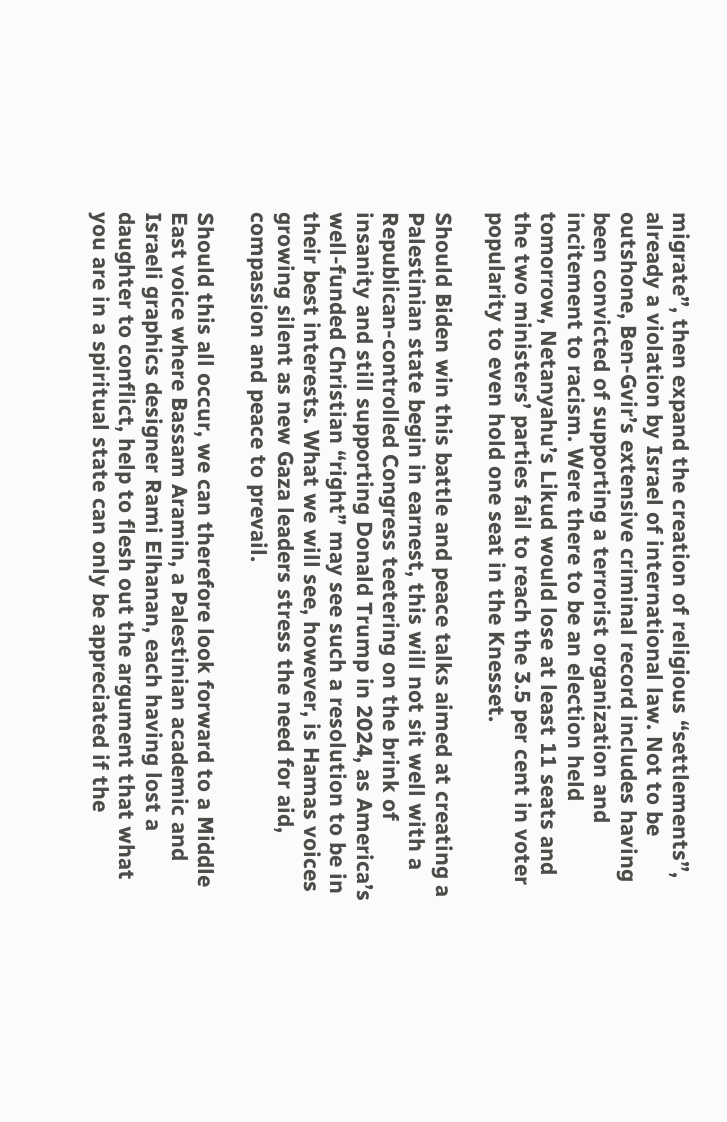migrate”, then expand the creation of religious “settlements”, already a violation by Israel of international law. Not to be outshone, Ben-Gvir’s extensive criminal record includes having been convicted of supporting a terrorist organization and incitement to racism. Were there to be an election held tomorrow, Netanyahu’s Likud would lose at least 11 seats and the two ministers’ parties fail to reach the 3.5 per cent in voter popularity to even hold one seat in the Knesset.

Should Biden win this battle and peace talks aimed at creating a Palestinian state begin in earnest, this will not sit well with a Republican-controlled Congress teetering on the brink of insanity and still supporting Donald Trump in 2024, as America’s well-funded Christian “right” may see such a resolution to be in their best interests. What we will see, however, is Hamas voices growing silent as new Gaza leaders stress the need for aid, compassion and peace to prevail.

Should this all occur, we can therefore look forward to a Middle East voice where Bassam Aramin, a Palestinian academic and Israeli graphics designer Rami Elhanan, each having lost a daughter to conflict, help to flesh out the argument that what you are in a spiritual state can only be appreciated if the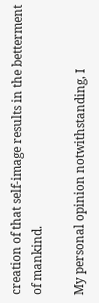creation of that self-image results in the betterment of mankind.

My personal opinion notwithstanding, I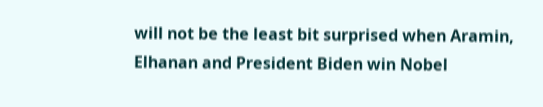will not be the least bit surprised when Aramin, Elhanan and President Biden win Nobel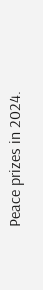Peace prizes in 2024.